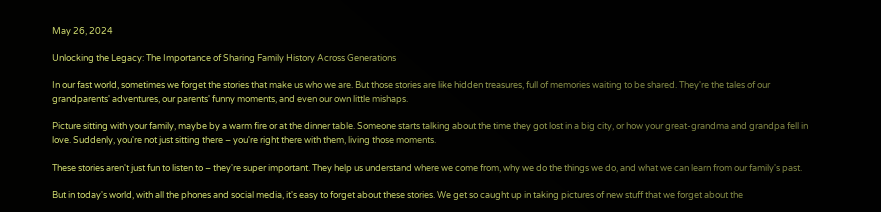May 26, 2024

Unlocking the Legacy: The Importance of Sharing Family History Across Generations

In our fast world, sometimes we forget the stories that make us who we are. But those stories are like hidden treasures, full of memories waiting to be shared. They're the tales of our grandparents' adventures, our parents' funny moments, and even our own little mishaps.

Picture sitting with your family, maybe by a warm fire or at the dinner table. Someone starts talking about the time they got lost in a big city, or how your great-grandma and grandpa fell in love. Suddenly, you're not just sitting there – you're right there with them, living those moments.

These stories aren't just fun to listen to – they're super important. They help us understand where we come from, why we do the things we do, and what we can learn from our family's past.

But in today's world, with all the phones and social media, it's easy to forget about these stories. We get so caught up in taking pictures of new stuff that we forget about the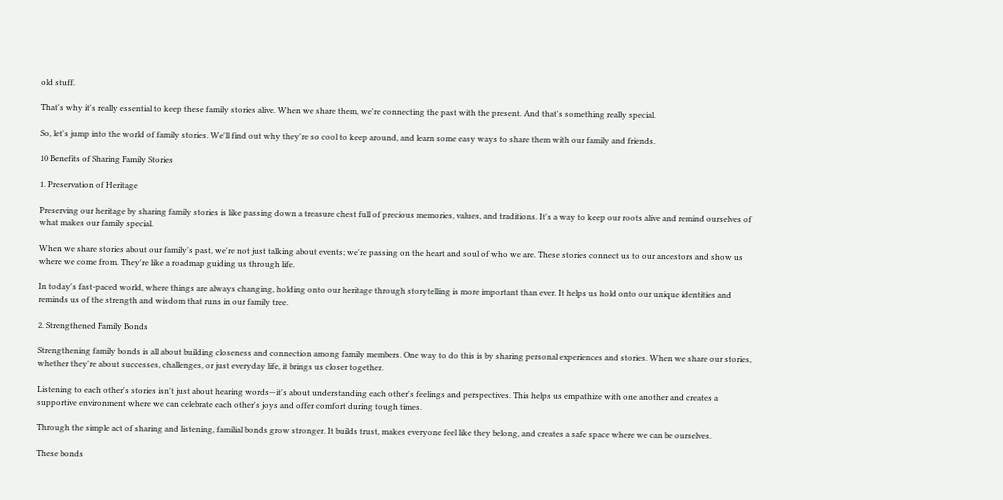old stuff.

That's why it's really essential to keep these family stories alive. When we share them, we're connecting the past with the present. And that's something really special.

So, let's jump into the world of family stories. We'll find out why they're so cool to keep around, and learn some easy ways to share them with our family and friends.

10 Benefits of Sharing Family Stories

1. Preservation of Heritage

Preserving our heritage by sharing family stories is like passing down a treasure chest full of precious memories, values, and traditions. It's a way to keep our roots alive and remind ourselves of what makes our family special.

When we share stories about our family's past, we're not just talking about events; we're passing on the heart and soul of who we are. These stories connect us to our ancestors and show us where we come from. They're like a roadmap guiding us through life.

In today's fast-paced world, where things are always changing, holding onto our heritage through storytelling is more important than ever. It helps us hold onto our unique identities and reminds us of the strength and wisdom that runs in our family tree.

2. Strengthened Family Bonds

Strengthening family bonds is all about building closeness and connection among family members. One way to do this is by sharing personal experiences and stories. When we share our stories, whether they're about successes, challenges, or just everyday life, it brings us closer together.

Listening to each other's stories isn't just about hearing words—it's about understanding each other's feelings and perspectives. This helps us empathize with one another and creates a supportive environment where we can celebrate each other's joys and offer comfort during tough times.

Through the simple act of sharing and listening, familial bonds grow stronger. It builds trust, makes everyone feel like they belong, and creates a safe space where we can be ourselves.

These bonds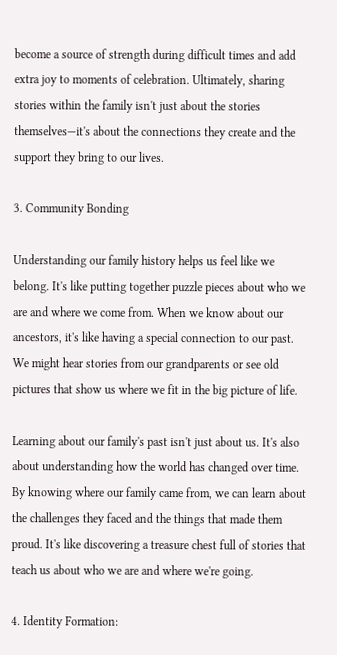become a source of strength during difficult times and add extra joy to moments of celebration. Ultimately, sharing stories within the family isn't just about the stories themselves—it's about the connections they create and the support they bring to our lives.

3. Community Bonding

Understanding our family history helps us feel like we belong. It's like putting together puzzle pieces about who we are and where we come from. When we know about our ancestors, it's like having a special connection to our past. We might hear stories from our grandparents or see old pictures that show us where we fit in the big picture of life.

Learning about our family's past isn't just about us. It's also about understanding how the world has changed over time. By knowing where our family came from, we can learn about the challenges they faced and the things that made them proud. It's like discovering a treasure chest full of stories that teach us about who we are and where we're going.

4. Identity Formation: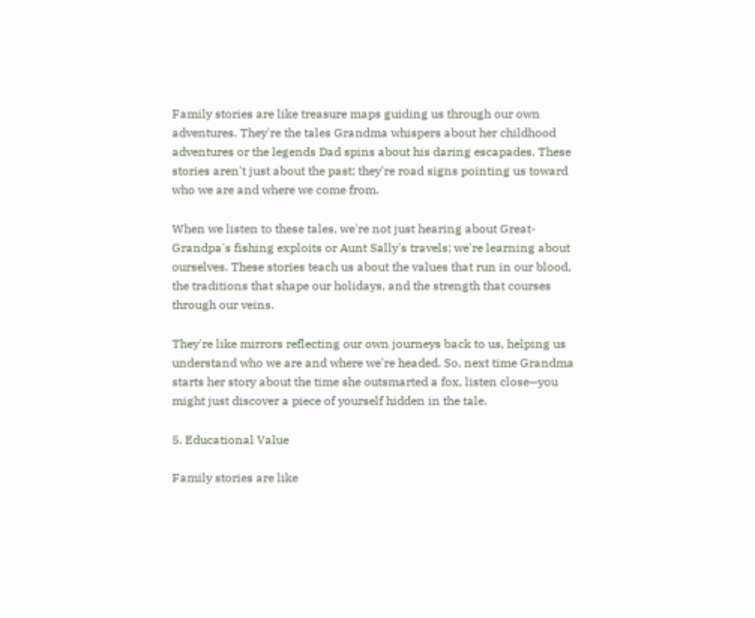Family stories are like treasure maps guiding us through our own adventures. They're the tales Grandma whispers about her childhood adventures or the legends Dad spins about his daring escapades. These stories aren't just about the past; they're road signs pointing us toward who we are and where we come from.

When we listen to these tales, we're not just hearing about Great-Grandpa's fishing exploits or Aunt Sally's travels; we're learning about ourselves. These stories teach us about the values that run in our blood, the traditions that shape our holidays, and the strength that courses through our veins.

They're like mirrors reflecting our own journeys back to us, helping us understand who we are and where we're headed. So, next time Grandma starts her story about the time she outsmarted a fox, listen close—you might just discover a piece of yourself hidden in the tale.

5. Educational Value

Family stories are like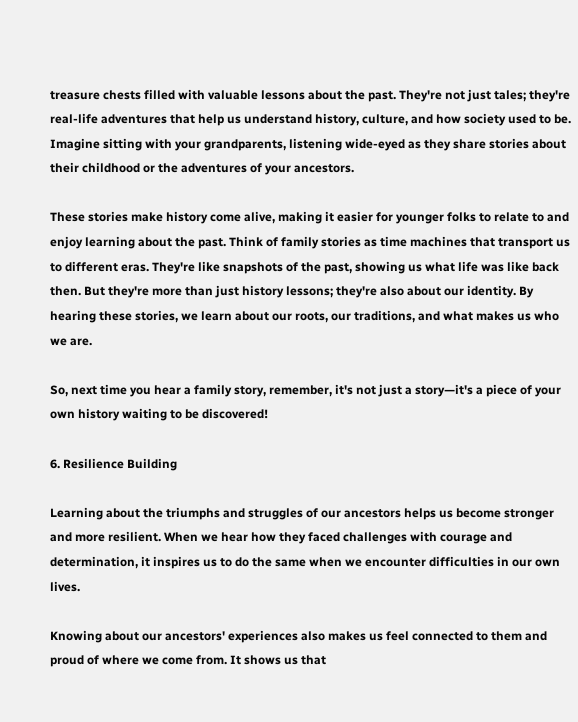treasure chests filled with valuable lessons about the past. They're not just tales; they're real-life adventures that help us understand history, culture, and how society used to be. Imagine sitting with your grandparents, listening wide-eyed as they share stories about their childhood or the adventures of your ancestors.

These stories make history come alive, making it easier for younger folks to relate to and enjoy learning about the past. Think of family stories as time machines that transport us to different eras. They're like snapshots of the past, showing us what life was like back then. But they're more than just history lessons; they're also about our identity. By hearing these stories, we learn about our roots, our traditions, and what makes us who we are.

So, next time you hear a family story, remember, it's not just a story—it's a piece of your own history waiting to be discovered!

6. Resilience Building

Learning about the triumphs and struggles of our ancestors helps us become stronger and more resilient. When we hear how they faced challenges with courage and determination, it inspires us to do the same when we encounter difficulties in our own lives.

Knowing about our ancestors' experiences also makes us feel connected to them and proud of where we come from. It shows us that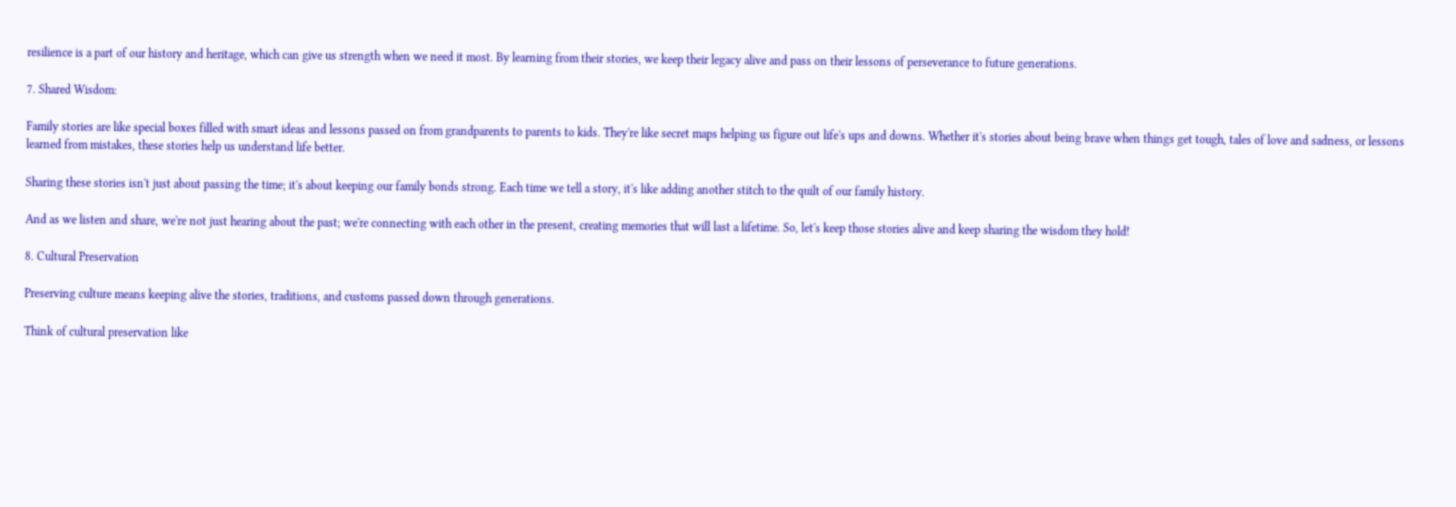resilience is a part of our history and heritage, which can give us strength when we need it most. By learning from their stories, we keep their legacy alive and pass on their lessons of perseverance to future generations.

7. Shared Wisdom:

Family stories are like special boxes filled with smart ideas and lessons passed on from grandparents to parents to kids. They're like secret maps helping us figure out life's ups and downs. Whether it's stories about being brave when things get tough, tales of love and sadness, or lessons learned from mistakes, these stories help us understand life better.

Sharing these stories isn't just about passing the time; it's about keeping our family bonds strong. Each time we tell a story, it's like adding another stitch to the quilt of our family history.

And as we listen and share, we're not just hearing about the past; we're connecting with each other in the present, creating memories that will last a lifetime. So, let's keep those stories alive and keep sharing the wisdom they hold!

8. Cultural Preservation

Preserving culture means keeping alive the stories, traditions, and customs passed down through generations.

Think of cultural preservation like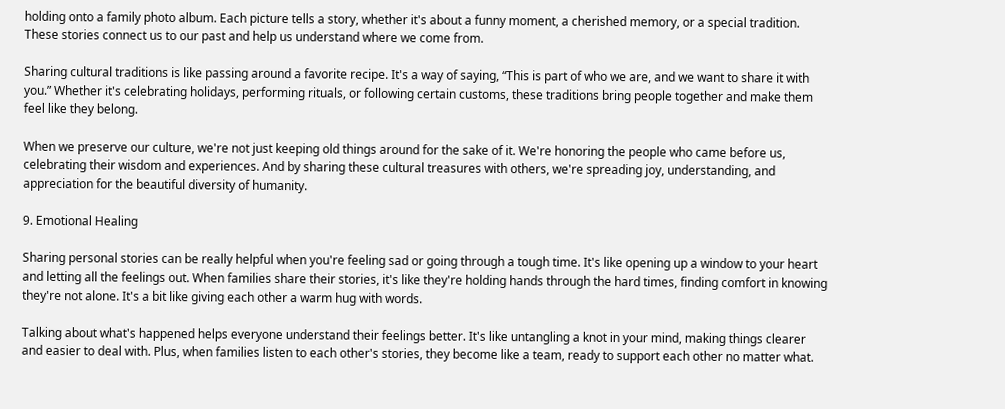holding onto a family photo album. Each picture tells a story, whether it's about a funny moment, a cherished memory, or a special tradition. These stories connect us to our past and help us understand where we come from.

Sharing cultural traditions is like passing around a favorite recipe. It's a way of saying, “This is part of who we are, and we want to share it with you.” Whether it's celebrating holidays, performing rituals, or following certain customs, these traditions bring people together and make them feel like they belong.

When we preserve our culture, we're not just keeping old things around for the sake of it. We're honoring the people who came before us, celebrating their wisdom and experiences. And by sharing these cultural treasures with others, we're spreading joy, understanding, and appreciation for the beautiful diversity of humanity.

9. Emotional Healing

Sharing personal stories can be really helpful when you're feeling sad or going through a tough time. It's like opening up a window to your heart and letting all the feelings out. When families share their stories, it's like they're holding hands through the hard times, finding comfort in knowing they're not alone. It's a bit like giving each other a warm hug with words.

Talking about what's happened helps everyone understand their feelings better. It's like untangling a knot in your mind, making things clearer and easier to deal with. Plus, when families listen to each other's stories, they become like a team, ready to support each other no matter what.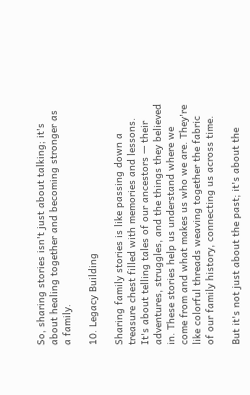So, sharing stories isn't just about talking; it's about healing together and becoming stronger as a family.

10. Legacy Building

Sharing family stories is like passing down a treasure chest filled with memories and lessons. It's about telling tales of our ancestors — their adventures, struggles, and the things they believed in. These stories help us understand where we come from and what makes us who we are. They're like colorful threads weaving together the fabric of our family history, connecting us across time.

But it's not just about the past; it's about the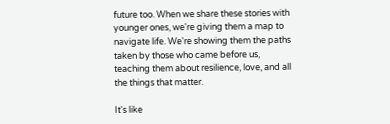future too. When we share these stories with younger ones, we're giving them a map to navigate life. We're showing them the paths taken by those who came before us, teaching them about resilience, love, and all the things that matter.

It's like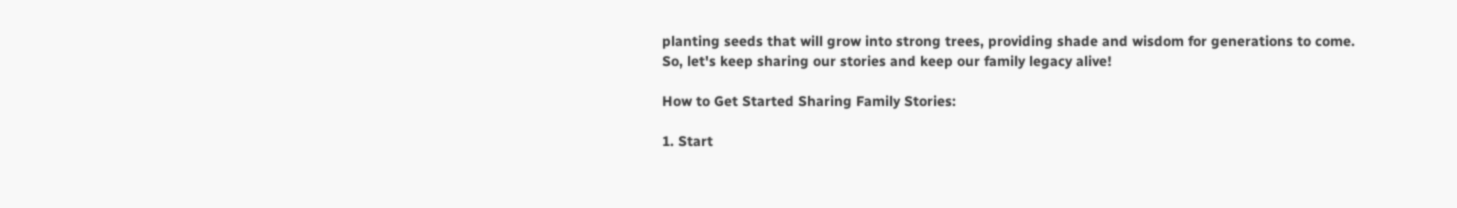planting seeds that will grow into strong trees, providing shade and wisdom for generations to come. So, let's keep sharing our stories and keep our family legacy alive!

How to Get Started Sharing Family Stories:

1. Start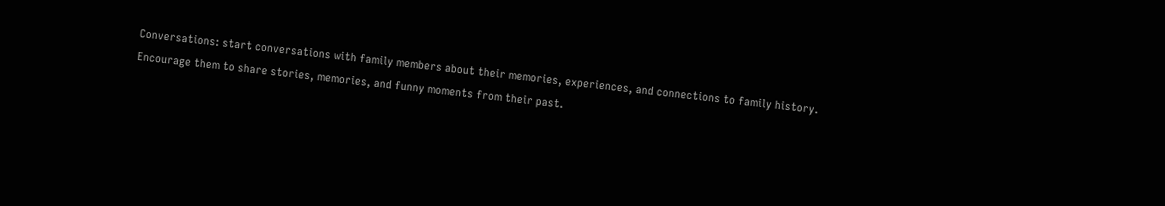Conversations: start conversations with family members about their memories, experiences, and connections to family history. Encourage them to share stories, memories, and funny moments from their past.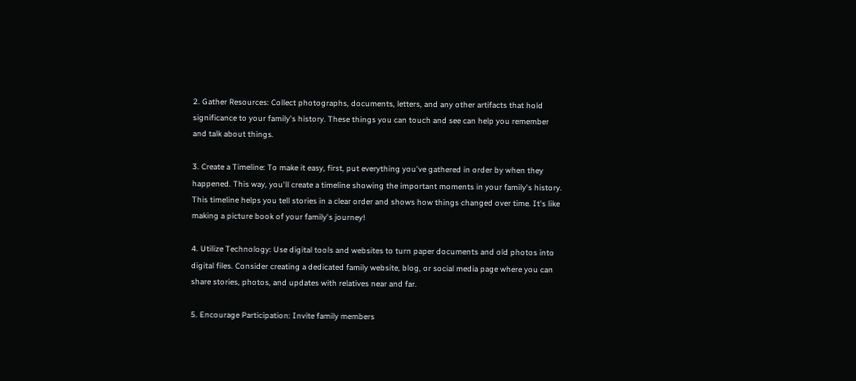2. Gather Resources: Collect photographs, documents, letters, and any other artifacts that hold significance to your family's history. These things you can touch and see can help you remember and talk about things.

3. Create a Timeline: To make it easy, first, put everything you've gathered in order by when they happened. This way, you'll create a timeline showing the important moments in your family's history. This timeline helps you tell stories in a clear order and shows how things changed over time. It's like making a picture book of your family's journey!

4. Utilize Technology: Use digital tools and websites to turn paper documents and old photos into digital files. Consider creating a dedicated family website, blog, or social media page where you can share stories, photos, and updates with relatives near and far.

5. Encourage Participation: Invite family members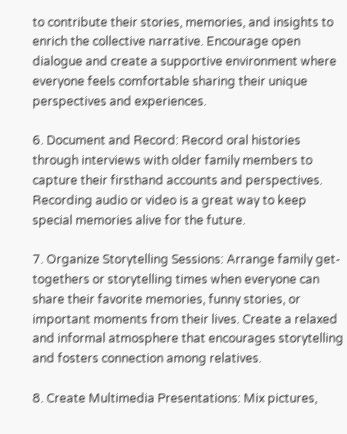to contribute their stories, memories, and insights to enrich the collective narrative. Encourage open dialogue and create a supportive environment where everyone feels comfortable sharing their unique perspectives and experiences.

6. Document and Record: Record oral histories through interviews with older family members to capture their firsthand accounts and perspectives. Recording audio or video is a great way to keep special memories alive for the future.

7. Organize Storytelling Sessions: Arrange family get-togethers or storytelling times when everyone can share their favorite memories, funny stories, or important moments from their lives. Create a relaxed and informal atmosphere that encourages storytelling and fosters connection among relatives.

8. Create Multimedia Presentations: Mix pictures,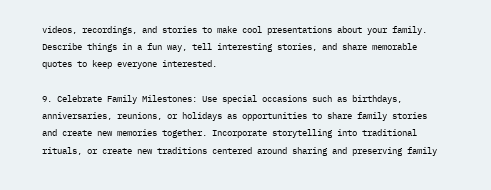videos, recordings, and stories to make cool presentations about your family. Describe things in a fun way, tell interesting stories, and share memorable quotes to keep everyone interested.

9. Celebrate Family Milestones: Use special occasions such as birthdays, anniversaries, reunions, or holidays as opportunities to share family stories and create new memories together. Incorporate storytelling into traditional rituals, or create new traditions centered around sharing and preserving family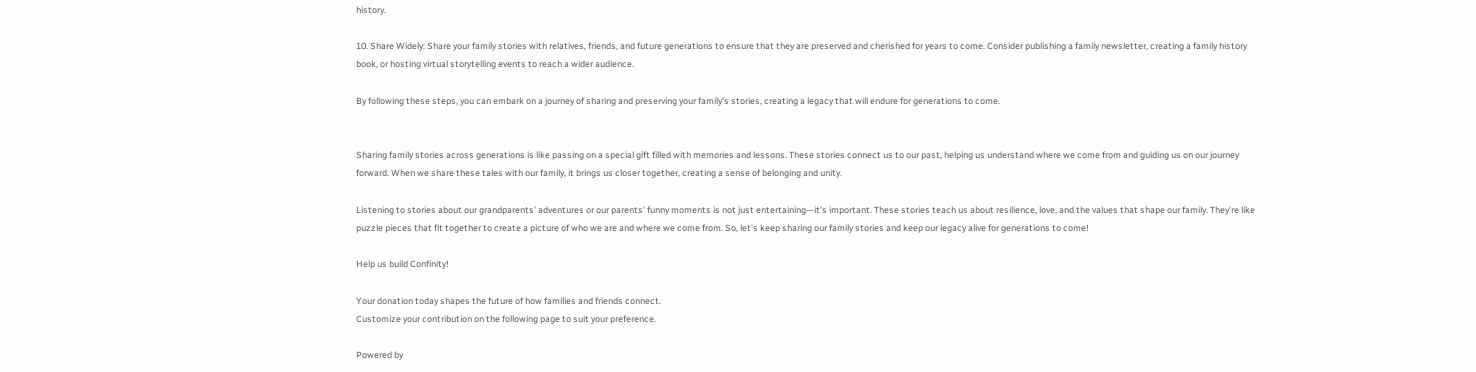history.

10. Share Widely: Share your family stories with relatives, friends, and future generations to ensure that they are preserved and cherished for years to come. Consider publishing a family newsletter, creating a family history book, or hosting virtual storytelling events to reach a wider audience.

By following these steps, you can embark on a journey of sharing and preserving your family's stories, creating a legacy that will endure for generations to come.


Sharing family stories across generations is like passing on a special gift filled with memories and lessons. These stories connect us to our past, helping us understand where we come from and guiding us on our journey forward. When we share these tales with our family, it brings us closer together, creating a sense of belonging and unity.

Listening to stories about our grandparents' adventures or our parents' funny moments is not just entertaining—it's important. These stories teach us about resilience, love, and the values that shape our family. They're like puzzle pieces that fit together to create a picture of who we are and where we come from. So, let's keep sharing our family stories and keep our legacy alive for generations to come!

Help us build Confinity!

Your donation today shapes the future of how families and friends connect.
Customize your contribution on the following page to suit your preference.

Powered by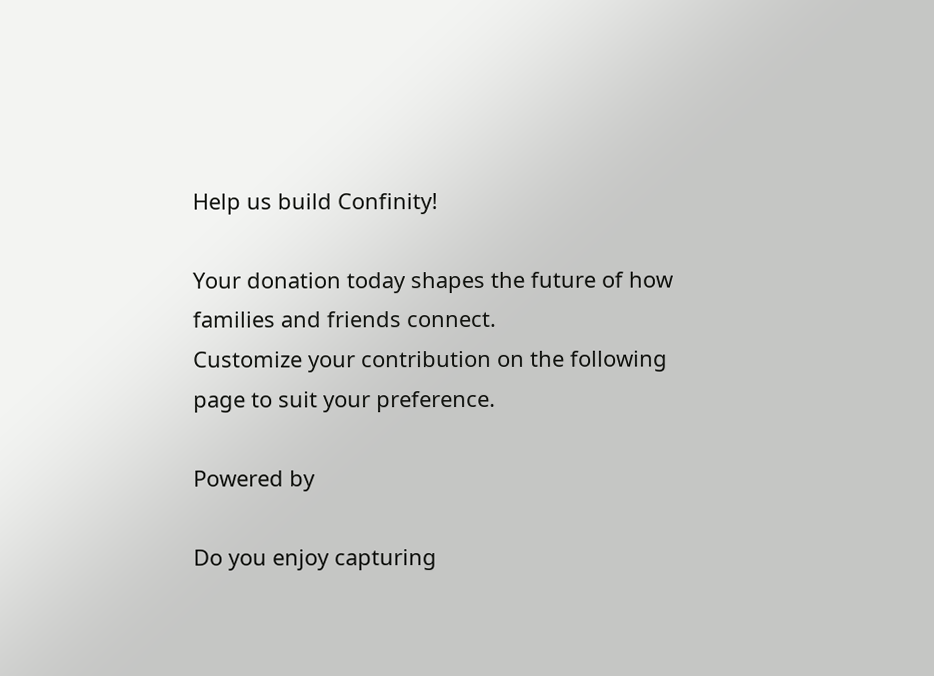Help us build Confinity!

Your donation today shapes the future of how families and friends connect.
Customize your contribution on the following page to suit your preference.

Powered by

Do you enjoy capturing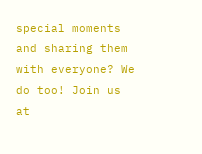special moments and sharing them with everyone? We do too! Join us at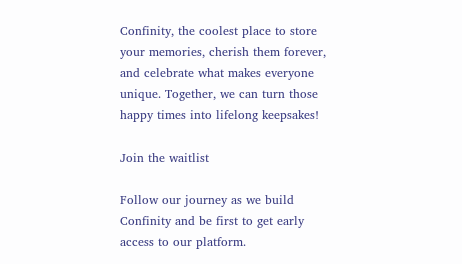Confinity, the coolest place to store your memories, cherish them forever, and celebrate what makes everyone unique. Together, we can turn those happy times into lifelong keepsakes!

Join the waitlist

Follow our journey as we build Confinity and be first to get early access to our platform.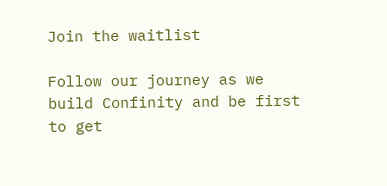Join the waitlist

Follow our journey as we build Confinity and be first to get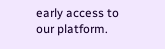early access to our platform.